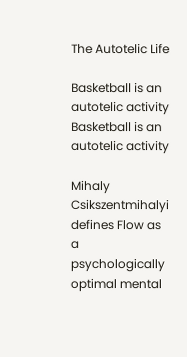The Autotelic Life

Basketball is an autotelic activity
Basketball is an autotelic activity

Mihaly Csikszentmihalyi defines Flow as a psychologically optimal mental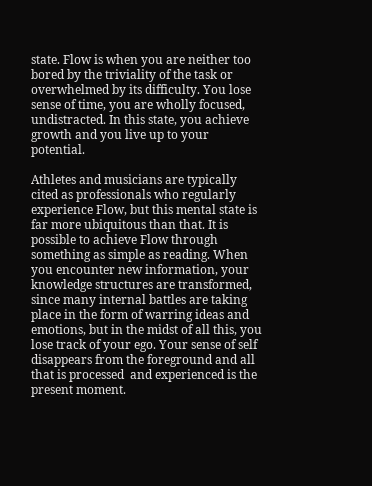state. Flow is when you are neither too bored by the triviality of the task or overwhelmed by its difficulty. You lose sense of time, you are wholly focused, undistracted. In this state, you achieve growth and you live up to your potential.

Athletes and musicians are typically cited as professionals who regularly experience Flow, but this mental state is far more ubiquitous than that. It is possible to achieve Flow through something as simple as reading. When you encounter new information, your knowledge structures are transformed, since many internal battles are taking place in the form of warring ideas and emotions, but in the midst of all this, you lose track of your ego. Your sense of self disappears from the foreground and all that is processed  and experienced is the present moment.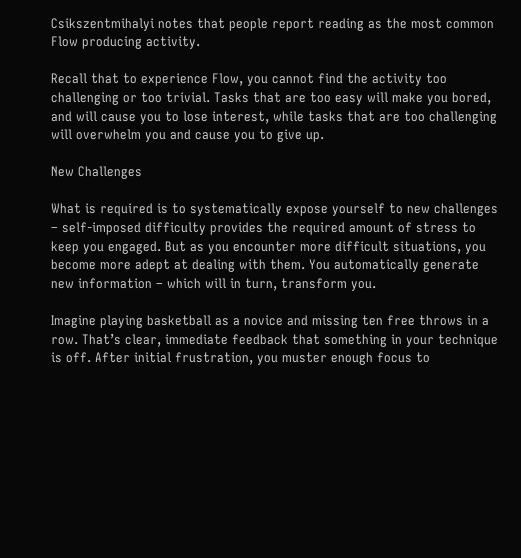Csikszentmihalyi notes that people report reading as the most common Flow producing activity.

Recall that to experience Flow, you cannot find the activity too challenging or too trivial. Tasks that are too easy will make you bored, and will cause you to lose interest, while tasks that are too challenging will overwhelm you and cause you to give up.

New Challenges

What is required is to systematically expose yourself to new challenges – self-imposed difficulty provides the required amount of stress to keep you engaged. But as you encounter more difficult situations, you become more adept at dealing with them. You automatically generate new information – which will in turn, transform you.

Imagine playing basketball as a novice and missing ten free throws in a row. That’s clear, immediate feedback that something in your technique is off. After initial frustration, you muster enough focus to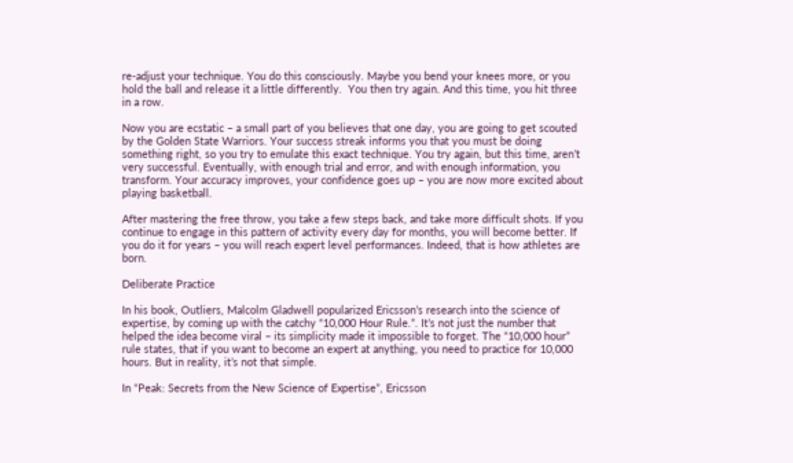re-adjust your technique. You do this consciously. Maybe you bend your knees more, or you hold the ball and release it a little differently.  You then try again. And this time, you hit three in a row.

Now you are ecstatic – a small part of you believes that one day, you are going to get scouted by the Golden State Warriors. Your success streak informs you that you must be doing something right, so you try to emulate this exact technique. You try again, but this time, aren’t very successful. Eventually, with enough trial and error, and with enough information, you transform. Your accuracy improves, your confidence goes up – you are now more excited about playing basketball.

After mastering the free throw, you take a few steps back, and take more difficult shots. If you continue to engage in this pattern of activity every day for months, you will become better. If you do it for years – you will reach expert level performances. Indeed, that is how athletes are born.

Deliberate Practice

In his book, Outliers, Malcolm Gladwell popularized Ericsson’s research into the science of expertise, by coming up with the catchy “10,000 Hour Rule.”. It’s not just the number that helped the idea become viral – its simplicity made it impossible to forget. The “10,000 hour” rule states, that if you want to become an expert at anything, you need to practice for 10,000 hours. But in reality, it’s not that simple.

In “Peak: Secrets from the New Science of Expertise”, Ericsson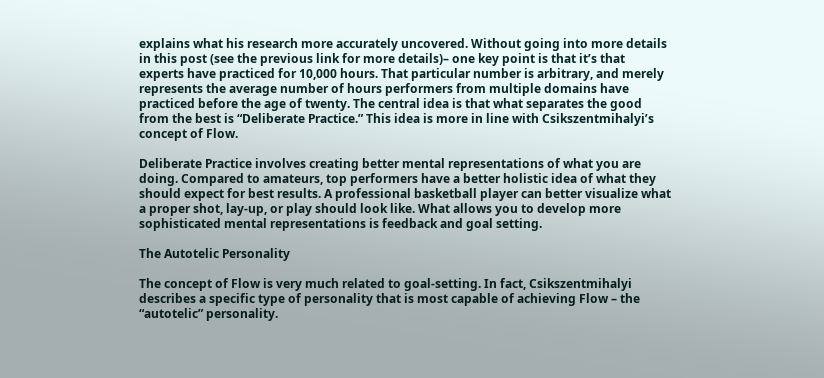explains what his research more accurately uncovered. Without going into more details in this post (see the previous link for more details)– one key point is that it’s that experts have practiced for 10,000 hours. That particular number is arbitrary, and merely represents the average number of hours performers from multiple domains have practiced before the age of twenty. The central idea is that what separates the good from the best is “Deliberate Practice.” This idea is more in line with Csikszentmihalyi’s concept of Flow.

Deliberate Practice involves creating better mental representations of what you are doing. Compared to amateurs, top performers have a better holistic idea of what they should expect for best results. A professional basketball player can better visualize what a proper shot, lay-up, or play should look like. What allows you to develop more sophisticated mental representations is feedback and goal setting.

The Autotelic Personality

The concept of Flow is very much related to goal-setting. In fact, Csikszentmihalyi describes a specific type of personality that is most capable of achieving Flow – the “autotelic” personality.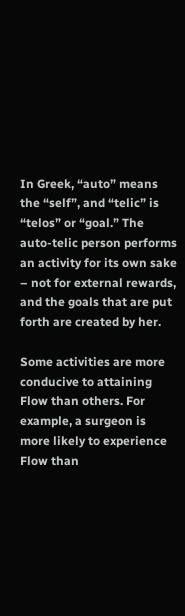In Greek, “auto” means the “self”, and “telic” is “telos” or “goal.” The auto-telic person performs an activity for its own sake – not for external rewards, and the goals that are put forth are created by her.

Some activities are more conducive to attaining Flow than others. For example, a surgeon is more likely to experience Flow than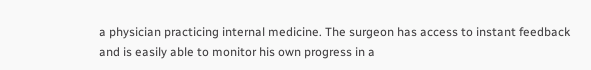a physician practicing internal medicine. The surgeon has access to instant feedback and is easily able to monitor his own progress in a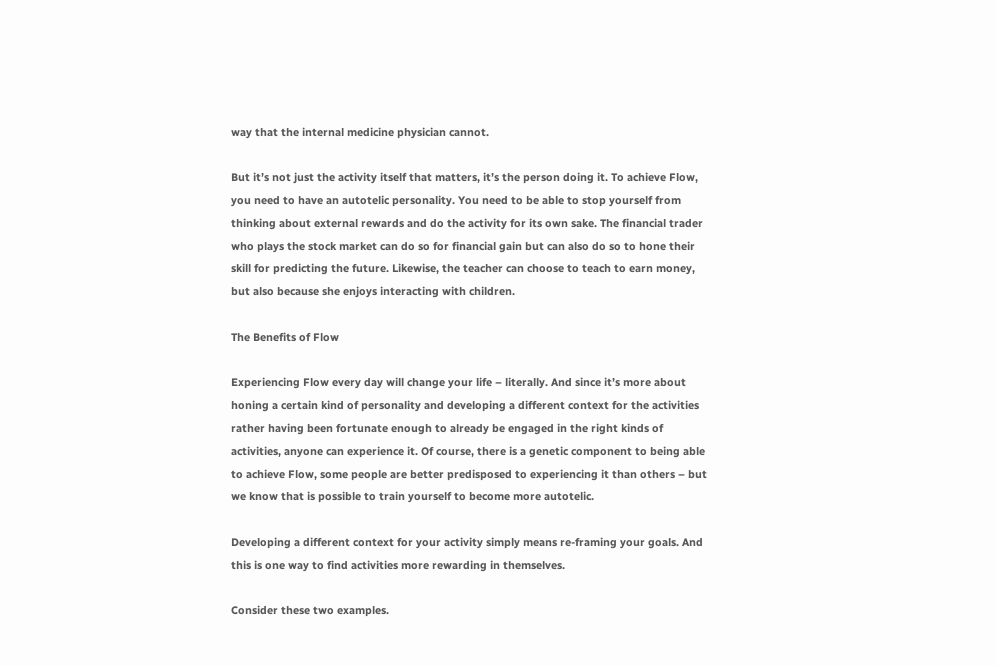way that the internal medicine physician cannot.

But it’s not just the activity itself that matters, it’s the person doing it. To achieve Flow, you need to have an autotelic personality. You need to be able to stop yourself from thinking about external rewards and do the activity for its own sake. The financial trader who plays the stock market can do so for financial gain but can also do so to hone their skill for predicting the future. Likewise, the teacher can choose to teach to earn money, but also because she enjoys interacting with children.

The Benefits of Flow

Experiencing Flow every day will change your life – literally. And since it’s more about honing a certain kind of personality and developing a different context for the activities rather having been fortunate enough to already be engaged in the right kinds of activities, anyone can experience it. Of course, there is a genetic component to being able to achieve Flow, some people are better predisposed to experiencing it than others – but we know that is possible to train yourself to become more autotelic.

Developing a different context for your activity simply means re-framing your goals. And this is one way to find activities more rewarding in themselves.

Consider these two examples.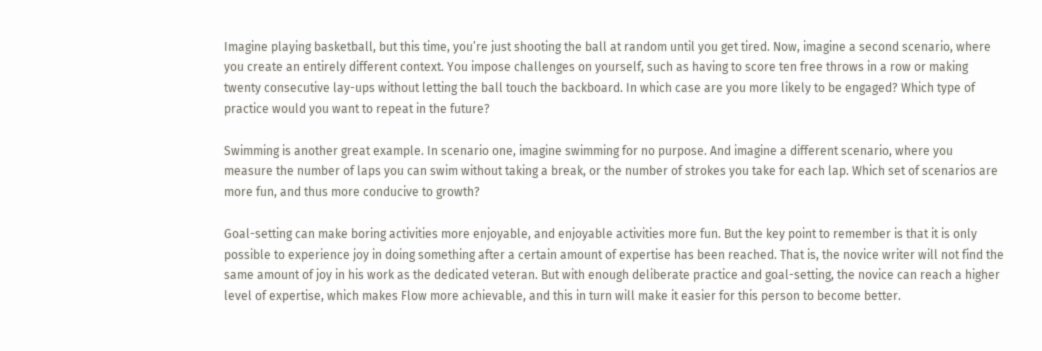Imagine playing basketball, but this time, you’re just shooting the ball at random until you get tired. Now, imagine a second scenario, where you create an entirely different context. You impose challenges on yourself, such as having to score ten free throws in a row or making twenty consecutive lay-ups without letting the ball touch the backboard. In which case are you more likely to be engaged? Which type of practice would you want to repeat in the future?

Swimming is another great example. In scenario one, imagine swimming for no purpose. And imagine a different scenario, where you measure the number of laps you can swim without taking a break, or the number of strokes you take for each lap. Which set of scenarios are more fun, and thus more conducive to growth?

Goal-setting can make boring activities more enjoyable, and enjoyable activities more fun. But the key point to remember is that it is only possible to experience joy in doing something after a certain amount of expertise has been reached. That is, the novice writer will not find the same amount of joy in his work as the dedicated veteran. But with enough deliberate practice and goal-setting, the novice can reach a higher level of expertise, which makes Flow more achievable, and this in turn will make it easier for this person to become better.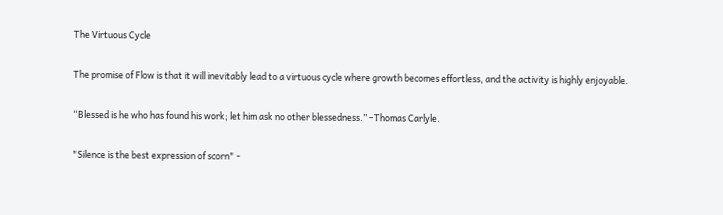The Virtuous Cycle

The promise of Flow is that it will inevitably lead to a virtuous cycle where growth becomes effortless, and the activity is highly enjoyable.

“Blessed is he who has found his work; let him ask no other blessedness.” –Thomas Carlyle.

"Silence is the best expression of scorn" -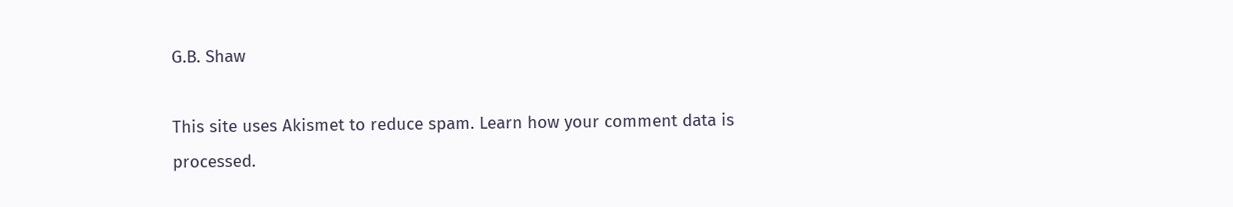G.B. Shaw

This site uses Akismet to reduce spam. Learn how your comment data is processed.